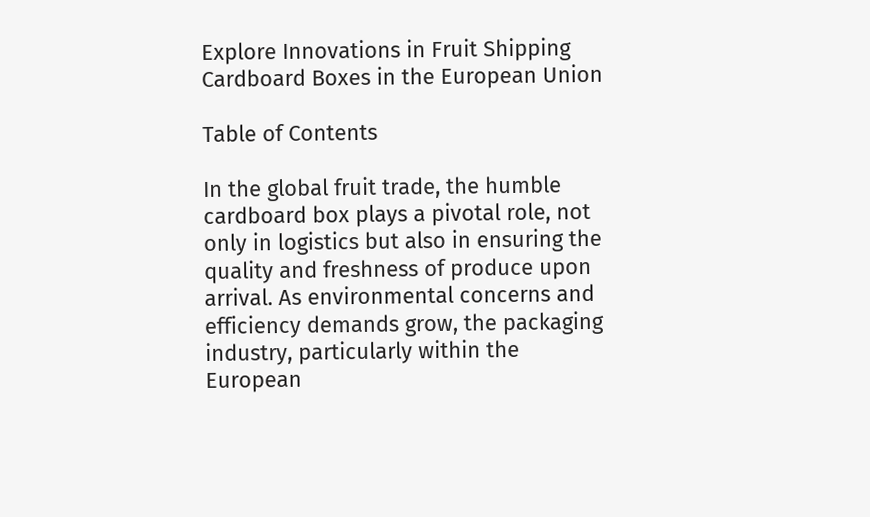Explore Innovations in Fruit Shipping Cardboard Boxes in the European Union

Table of Contents

In the global fruit trade, the humble cardboard box plays a pivotal role, not only in logistics but also in ensuring the quality and freshness of produce upon arrival. As environmental concerns and efficiency demands grow, the packaging industry, particularly within the European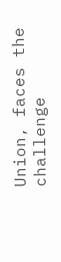Union, faces the challenge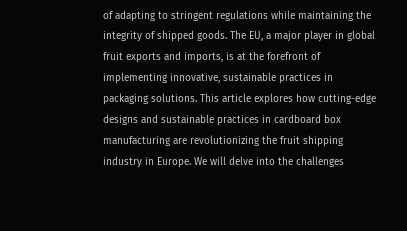of adapting to stringent regulations while maintaining the integrity of shipped goods. The EU, a major player in global fruit exports and imports, is at the forefront of implementing innovative, sustainable practices in packaging solutions. This article explores how cutting-edge designs and sustainable practices in cardboard box manufacturing are revolutionizing the fruit shipping industry in Europe. We will delve into the challenges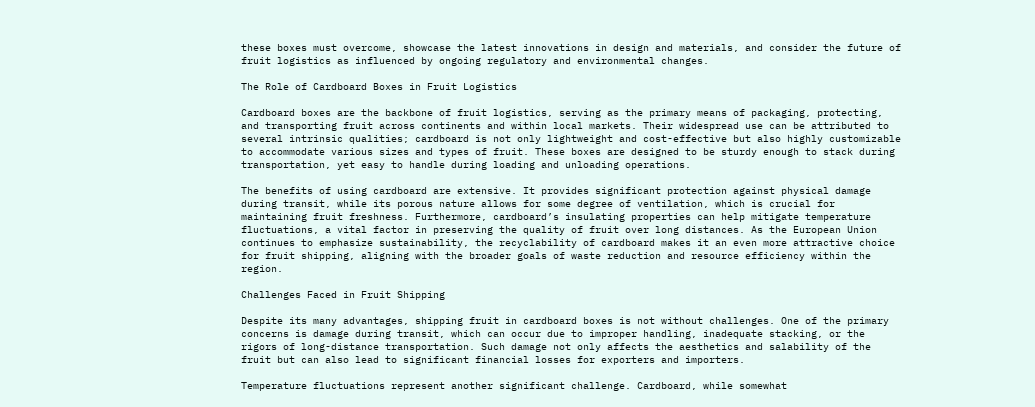these boxes must overcome, showcase the latest innovations in design and materials, and consider the future of fruit logistics as influenced by ongoing regulatory and environmental changes.

The Role of Cardboard Boxes in Fruit Logistics

Cardboard boxes are the backbone of fruit logistics, serving as the primary means of packaging, protecting, and transporting fruit across continents and within local markets. Their widespread use can be attributed to several intrinsic qualities; cardboard is not only lightweight and cost-effective but also highly customizable to accommodate various sizes and types of fruit. These boxes are designed to be sturdy enough to stack during transportation, yet easy to handle during loading and unloading operations.

The benefits of using cardboard are extensive. It provides significant protection against physical damage during transit, while its porous nature allows for some degree of ventilation, which is crucial for maintaining fruit freshness. Furthermore, cardboard’s insulating properties can help mitigate temperature fluctuations, a vital factor in preserving the quality of fruit over long distances. As the European Union continues to emphasize sustainability, the recyclability of cardboard makes it an even more attractive choice for fruit shipping, aligning with the broader goals of waste reduction and resource efficiency within the region.

Challenges Faced in Fruit Shipping

Despite its many advantages, shipping fruit in cardboard boxes is not without challenges. One of the primary concerns is damage during transit, which can occur due to improper handling, inadequate stacking, or the rigors of long-distance transportation. Such damage not only affects the aesthetics and salability of the fruit but can also lead to significant financial losses for exporters and importers.

Temperature fluctuations represent another significant challenge. Cardboard, while somewhat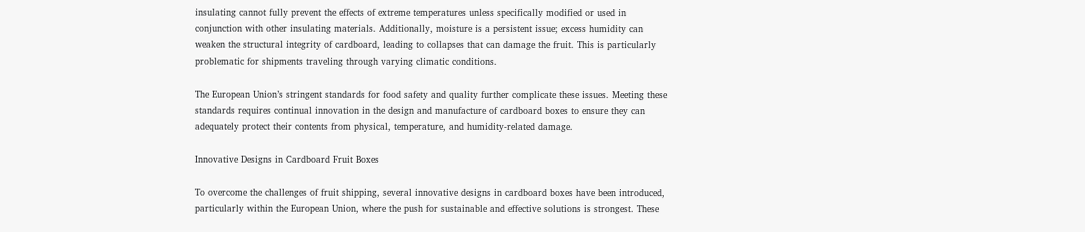insulating cannot fully prevent the effects of extreme temperatures unless specifically modified or used in conjunction with other insulating materials. Additionally, moisture is a persistent issue; excess humidity can weaken the structural integrity of cardboard, leading to collapses that can damage the fruit. This is particularly problematic for shipments traveling through varying climatic conditions.

The European Union’s stringent standards for food safety and quality further complicate these issues. Meeting these standards requires continual innovation in the design and manufacture of cardboard boxes to ensure they can adequately protect their contents from physical, temperature, and humidity-related damage.

Innovative Designs in Cardboard Fruit Boxes

To overcome the challenges of fruit shipping, several innovative designs in cardboard boxes have been introduced, particularly within the European Union, where the push for sustainable and effective solutions is strongest. These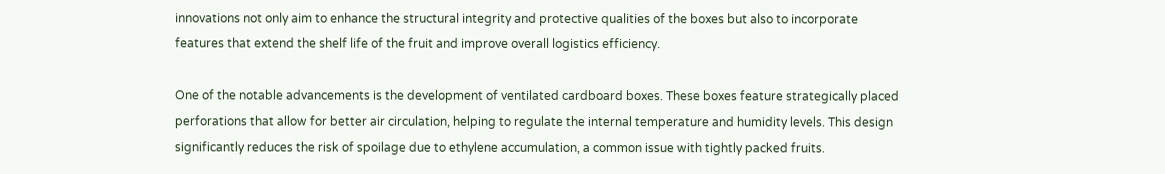innovations not only aim to enhance the structural integrity and protective qualities of the boxes but also to incorporate features that extend the shelf life of the fruit and improve overall logistics efficiency.

One of the notable advancements is the development of ventilated cardboard boxes. These boxes feature strategically placed perforations that allow for better air circulation, helping to regulate the internal temperature and humidity levels. This design significantly reduces the risk of spoilage due to ethylene accumulation, a common issue with tightly packed fruits.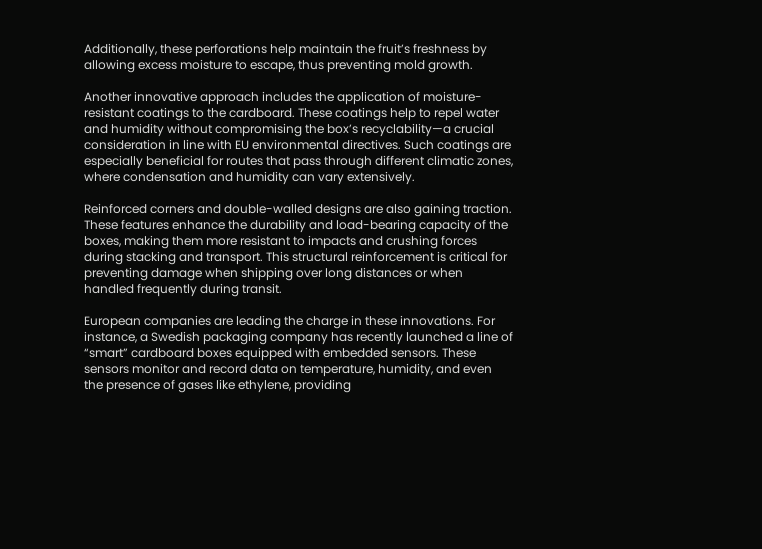Additionally, these perforations help maintain the fruit’s freshness by allowing excess moisture to escape, thus preventing mold growth.

Another innovative approach includes the application of moisture-resistant coatings to the cardboard. These coatings help to repel water and humidity without compromising the box’s recyclability—a crucial consideration in line with EU environmental directives. Such coatings are especially beneficial for routes that pass through different climatic zones, where condensation and humidity can vary extensively.

Reinforced corners and double-walled designs are also gaining traction. These features enhance the durability and load-bearing capacity of the boxes, making them more resistant to impacts and crushing forces during stacking and transport. This structural reinforcement is critical for preventing damage when shipping over long distances or when handled frequently during transit.

European companies are leading the charge in these innovations. For instance, a Swedish packaging company has recently launched a line of “smart” cardboard boxes equipped with embedded sensors. These sensors monitor and record data on temperature, humidity, and even the presence of gases like ethylene, providing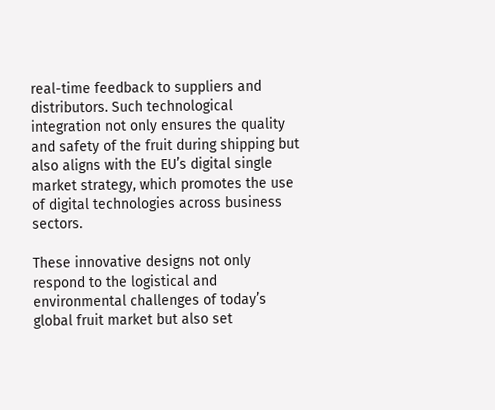real-time feedback to suppliers and distributors. Such technological integration not only ensures the quality and safety of the fruit during shipping but also aligns with the EU’s digital single market strategy, which promotes the use of digital technologies across business sectors.

These innovative designs not only respond to the logistical and environmental challenges of today’s global fruit market but also set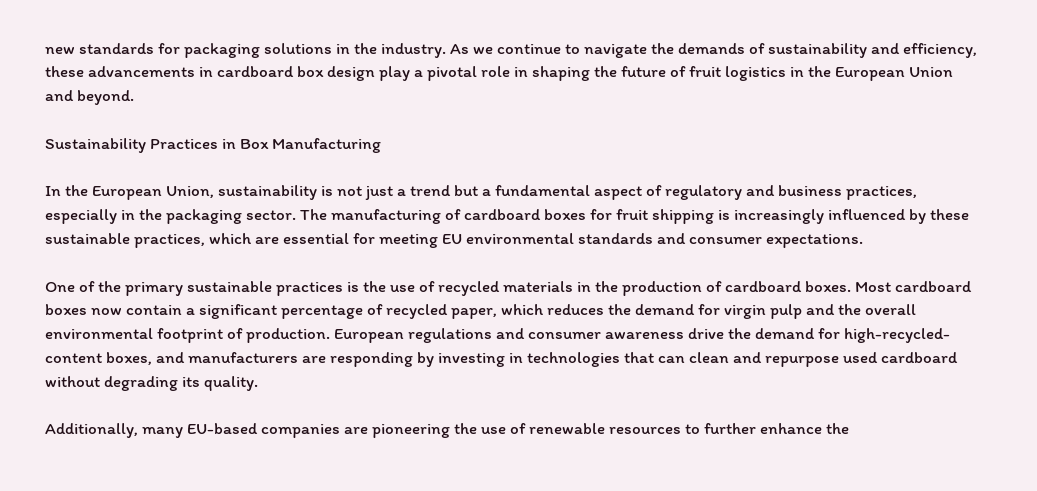new standards for packaging solutions in the industry. As we continue to navigate the demands of sustainability and efficiency, these advancements in cardboard box design play a pivotal role in shaping the future of fruit logistics in the European Union and beyond.

Sustainability Practices in Box Manufacturing

In the European Union, sustainability is not just a trend but a fundamental aspect of regulatory and business practices, especially in the packaging sector. The manufacturing of cardboard boxes for fruit shipping is increasingly influenced by these sustainable practices, which are essential for meeting EU environmental standards and consumer expectations.

One of the primary sustainable practices is the use of recycled materials in the production of cardboard boxes. Most cardboard boxes now contain a significant percentage of recycled paper, which reduces the demand for virgin pulp and the overall environmental footprint of production. European regulations and consumer awareness drive the demand for high-recycled-content boxes, and manufacturers are responding by investing in technologies that can clean and repurpose used cardboard without degrading its quality.

Additionally, many EU-based companies are pioneering the use of renewable resources to further enhance the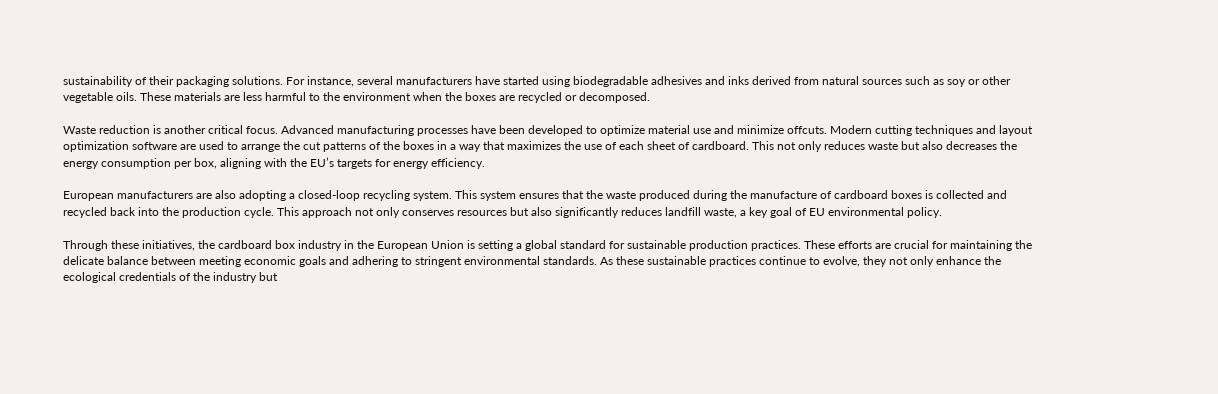sustainability of their packaging solutions. For instance, several manufacturers have started using biodegradable adhesives and inks derived from natural sources such as soy or other vegetable oils. These materials are less harmful to the environment when the boxes are recycled or decomposed.

Waste reduction is another critical focus. Advanced manufacturing processes have been developed to optimize material use and minimize offcuts. Modern cutting techniques and layout optimization software are used to arrange the cut patterns of the boxes in a way that maximizes the use of each sheet of cardboard. This not only reduces waste but also decreases the energy consumption per box, aligning with the EU’s targets for energy efficiency.

European manufacturers are also adopting a closed-loop recycling system. This system ensures that the waste produced during the manufacture of cardboard boxes is collected and recycled back into the production cycle. This approach not only conserves resources but also significantly reduces landfill waste, a key goal of EU environmental policy.

Through these initiatives, the cardboard box industry in the European Union is setting a global standard for sustainable production practices. These efforts are crucial for maintaining the delicate balance between meeting economic goals and adhering to stringent environmental standards. As these sustainable practices continue to evolve, they not only enhance the ecological credentials of the industry but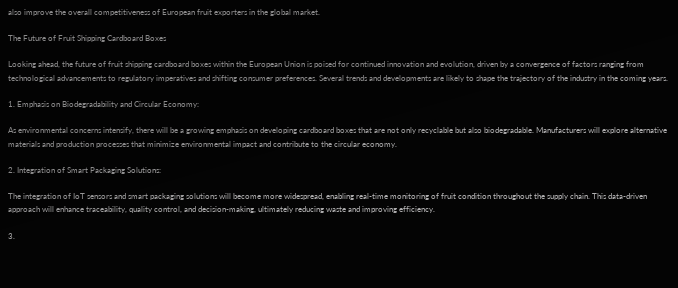also improve the overall competitiveness of European fruit exporters in the global market.

The Future of Fruit Shipping Cardboard Boxes

Looking ahead, the future of fruit shipping cardboard boxes within the European Union is poised for continued innovation and evolution, driven by a convergence of factors ranging from technological advancements to regulatory imperatives and shifting consumer preferences. Several trends and developments are likely to shape the trajectory of the industry in the coming years.

1. Emphasis on Biodegradability and Circular Economy:

As environmental concerns intensify, there will be a growing emphasis on developing cardboard boxes that are not only recyclable but also biodegradable. Manufacturers will explore alternative materials and production processes that minimize environmental impact and contribute to the circular economy.

2. Integration of Smart Packaging Solutions:

The integration of IoT sensors and smart packaging solutions will become more widespread, enabling real-time monitoring of fruit condition throughout the supply chain. This data-driven approach will enhance traceability, quality control, and decision-making, ultimately reducing waste and improving efficiency.

3.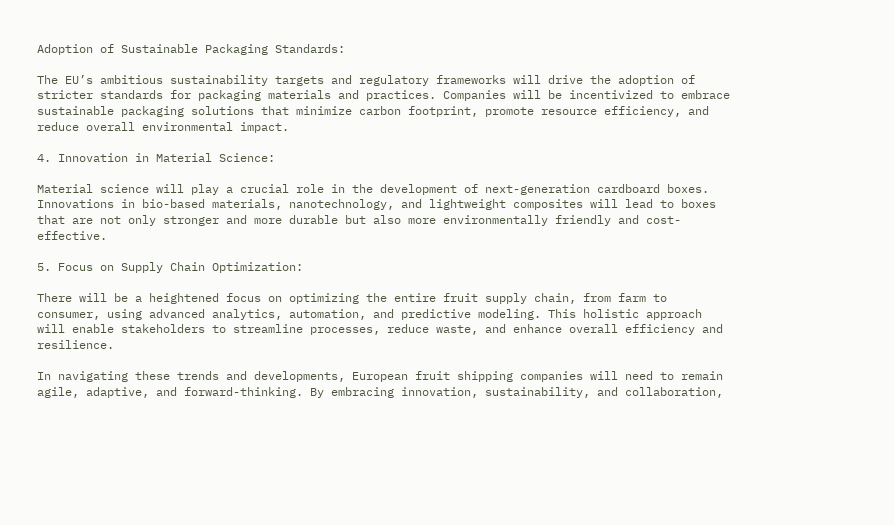Adoption of Sustainable Packaging Standards:

The EU’s ambitious sustainability targets and regulatory frameworks will drive the adoption of stricter standards for packaging materials and practices. Companies will be incentivized to embrace sustainable packaging solutions that minimize carbon footprint, promote resource efficiency, and reduce overall environmental impact.

4. Innovation in Material Science:

Material science will play a crucial role in the development of next-generation cardboard boxes. Innovations in bio-based materials, nanotechnology, and lightweight composites will lead to boxes that are not only stronger and more durable but also more environmentally friendly and cost-effective.

5. Focus on Supply Chain Optimization:

There will be a heightened focus on optimizing the entire fruit supply chain, from farm to consumer, using advanced analytics, automation, and predictive modeling. This holistic approach will enable stakeholders to streamline processes, reduce waste, and enhance overall efficiency and resilience.

In navigating these trends and developments, European fruit shipping companies will need to remain agile, adaptive, and forward-thinking. By embracing innovation, sustainability, and collaboration,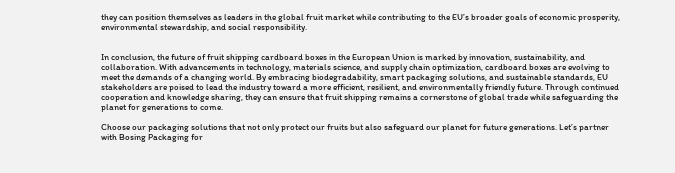they can position themselves as leaders in the global fruit market while contributing to the EU’s broader goals of economic prosperity, environmental stewardship, and social responsibility.


In conclusion, the future of fruit shipping cardboard boxes in the European Union is marked by innovation, sustainability, and collaboration. With advancements in technology, materials science, and supply chain optimization, cardboard boxes are evolving to meet the demands of a changing world. By embracing biodegradability, smart packaging solutions, and sustainable standards, EU stakeholders are poised to lead the industry toward a more efficient, resilient, and environmentally friendly future. Through continued cooperation and knowledge sharing, they can ensure that fruit shipping remains a cornerstone of global trade while safeguarding the planet for generations to come.

Choose our packaging solutions that not only protect our fruits but also safeguard our planet for future generations. Let’s partner with Bosing Packaging for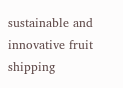sustainable and innovative fruit shipping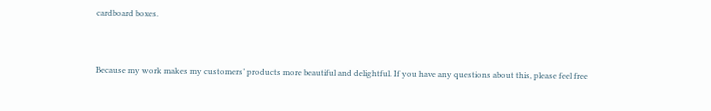cardboard boxes.


Because my work makes my customers’ products more beautiful and delightful. If you have any questions about this, please feel free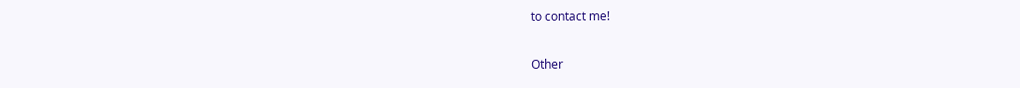to contact me!

Other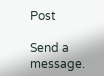Post

Send a message.